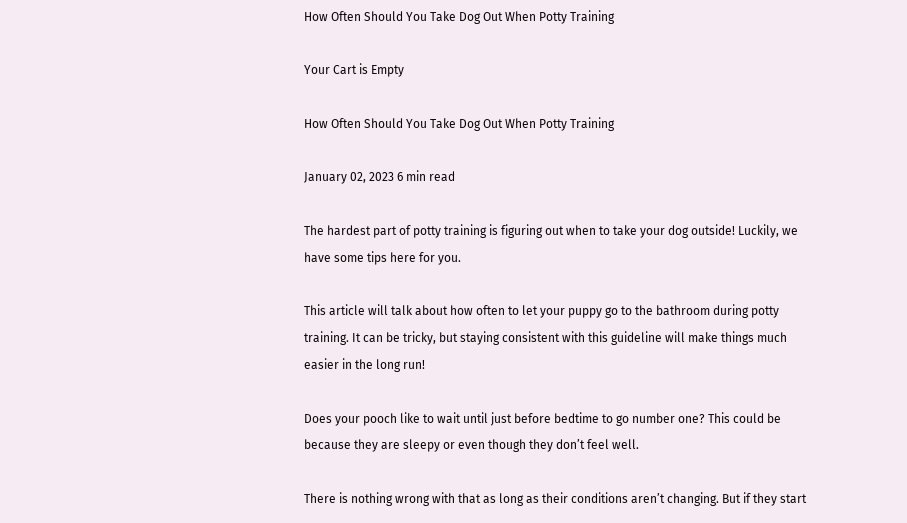How Often Should You Take Dog Out When Potty Training

Your Cart is Empty

How Often Should You Take Dog Out When Potty Training

January 02, 2023 6 min read

The hardest part of potty training is figuring out when to take your dog outside! Luckily, we have some tips here for you.

This article will talk about how often to let your puppy go to the bathroom during potty training. It can be tricky, but staying consistent with this guideline will make things much easier in the long run!

Does your pooch like to wait until just before bedtime to go number one? This could be because they are sleepy or even though they don’t feel well.

There is nothing wrong with that as long as their conditions aren’t changing. But if they start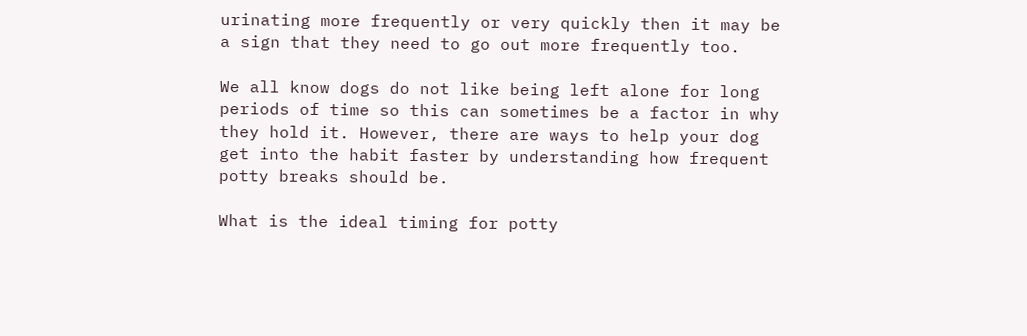urinating more frequently or very quickly then it may be a sign that they need to go out more frequently too.

We all know dogs do not like being left alone for long periods of time so this can sometimes be a factor in why they hold it. However, there are ways to help your dog get into the habit faster by understanding how frequent potty breaks should be.

What is the ideal timing for potty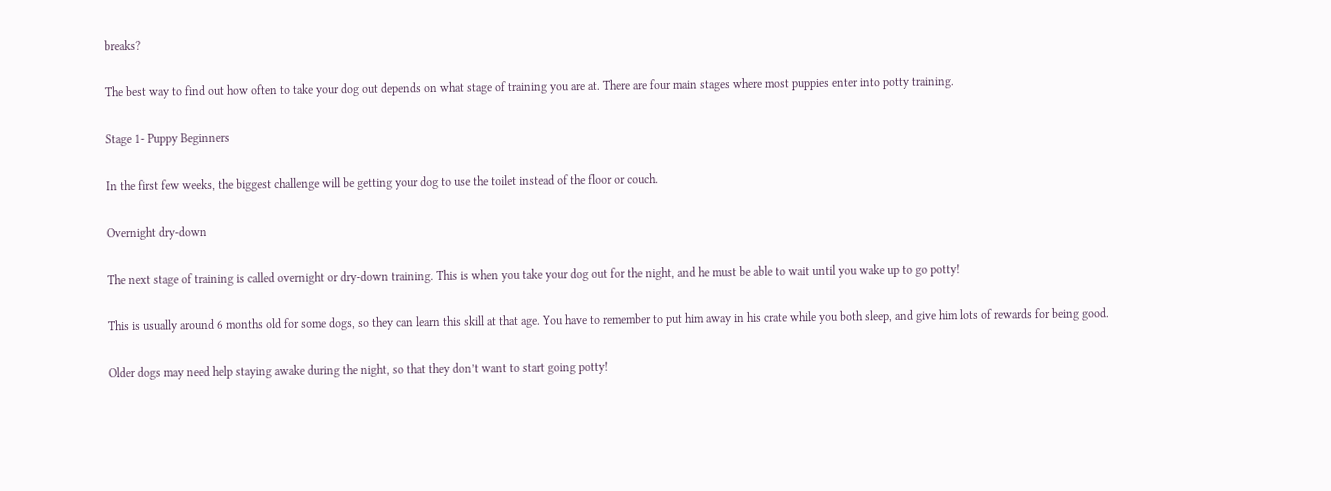breaks?

The best way to find out how often to take your dog out depends on what stage of training you are at. There are four main stages where most puppies enter into potty training.

Stage 1- Puppy Beginners

In the first few weeks, the biggest challenge will be getting your dog to use the toilet instead of the floor or couch.

Overnight dry-down

The next stage of training is called overnight or dry-down training. This is when you take your dog out for the night, and he must be able to wait until you wake up to go potty!

This is usually around 6 months old for some dogs, so they can learn this skill at that age. You have to remember to put him away in his crate while you both sleep, and give him lots of rewards for being good.

Older dogs may need help staying awake during the night, so that they don’t want to start going potty!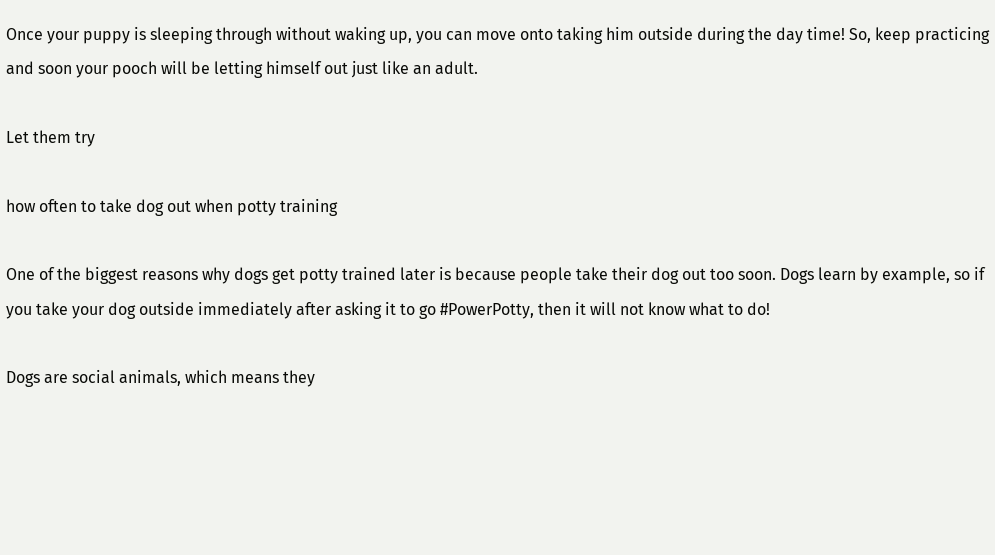Once your puppy is sleeping through without waking up, you can move onto taking him outside during the day time! So, keep practicing and soon your pooch will be letting himself out just like an adult.

Let them try

how often to take dog out when potty training

One of the biggest reasons why dogs get potty trained later is because people take their dog out too soon. Dogs learn by example, so if you take your dog outside immediately after asking it to go #PowerPotty, then it will not know what to do!

Dogs are social animals, which means they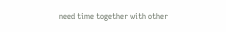need time together with other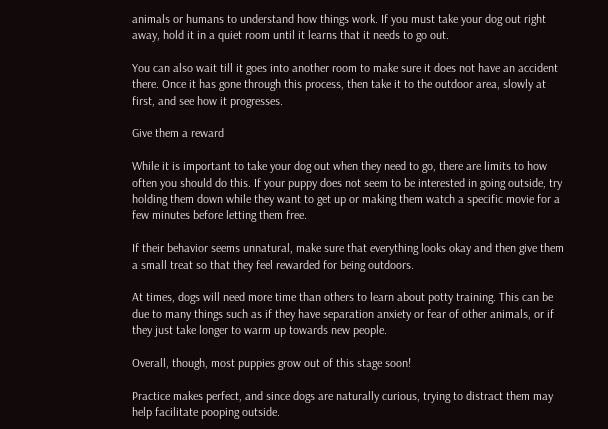animals or humans to understand how things work. If you must take your dog out right away, hold it in a quiet room until it learns that it needs to go out.

You can also wait till it goes into another room to make sure it does not have an accident there. Once it has gone through this process, then take it to the outdoor area, slowly at first, and see how it progresses.

Give them a reward

While it is important to take your dog out when they need to go, there are limits to how often you should do this. If your puppy does not seem to be interested in going outside, try holding them down while they want to get up or making them watch a specific movie for a few minutes before letting them free.

If their behavior seems unnatural, make sure that everything looks okay and then give them a small treat so that they feel rewarded for being outdoors.

At times, dogs will need more time than others to learn about potty training. This can be due to many things such as if they have separation anxiety or fear of other animals, or if they just take longer to warm up towards new people.

Overall, though, most puppies grow out of this stage soon!

Practice makes perfect, and since dogs are naturally curious, trying to distract them may help facilitate pooping outside.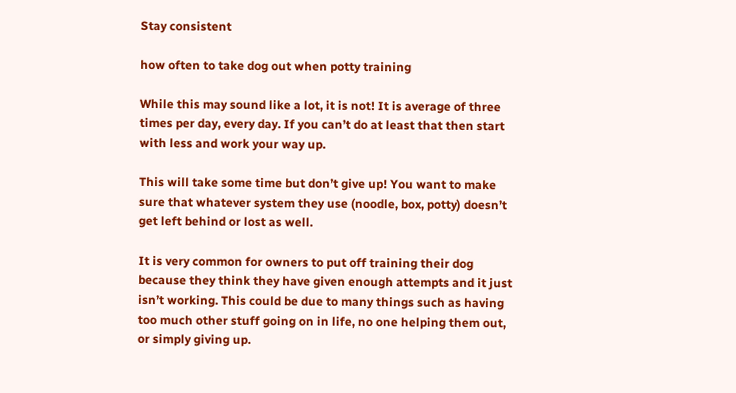Stay consistent

how often to take dog out when potty training

While this may sound like a lot, it is not! It is average of three times per day, every day. If you can’t do at least that then start with less and work your way up.

This will take some time but don’t give up! You want to make sure that whatever system they use (noodle, box, potty) doesn’t get left behind or lost as well.

It is very common for owners to put off training their dog because they think they have given enough attempts and it just isn’t working. This could be due to many things such as having too much other stuff going on in life, no one helping them out, or simply giving up.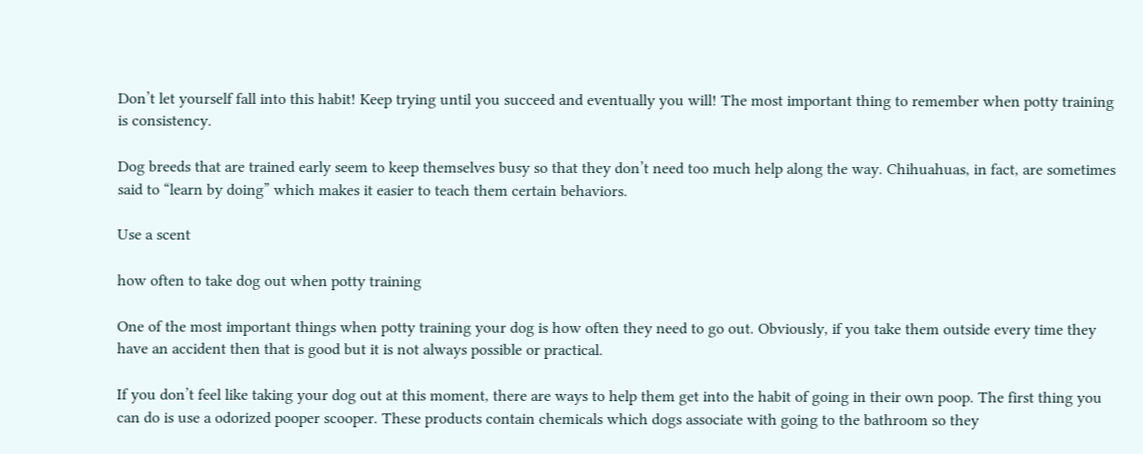Don’t let yourself fall into this habit! Keep trying until you succeed and eventually you will! The most important thing to remember when potty training is consistency.

Dog breeds that are trained early seem to keep themselves busy so that they don’t need too much help along the way. Chihuahuas, in fact, are sometimes said to “learn by doing” which makes it easier to teach them certain behaviors.

Use a scent

how often to take dog out when potty training

One of the most important things when potty training your dog is how often they need to go out. Obviously, if you take them outside every time they have an accident then that is good but it is not always possible or practical.

If you don’t feel like taking your dog out at this moment, there are ways to help them get into the habit of going in their own poop. The first thing you can do is use a odorized pooper scooper. These products contain chemicals which dogs associate with going to the bathroom so they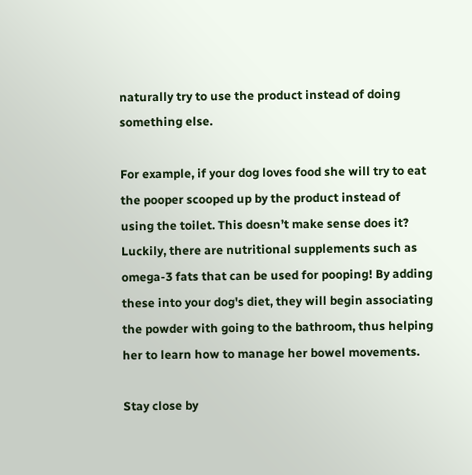naturally try to use the product instead of doing something else.

For example, if your dog loves food she will try to eat the pooper scooped up by the product instead of using the toilet. This doesn’t make sense does it? Luckily, there are nutritional supplements such as omega-3 fats that can be used for pooping! By adding these into your dog's diet, they will begin associating the powder with going to the bathroom, thus helping her to learn how to manage her bowel movements.

Stay close by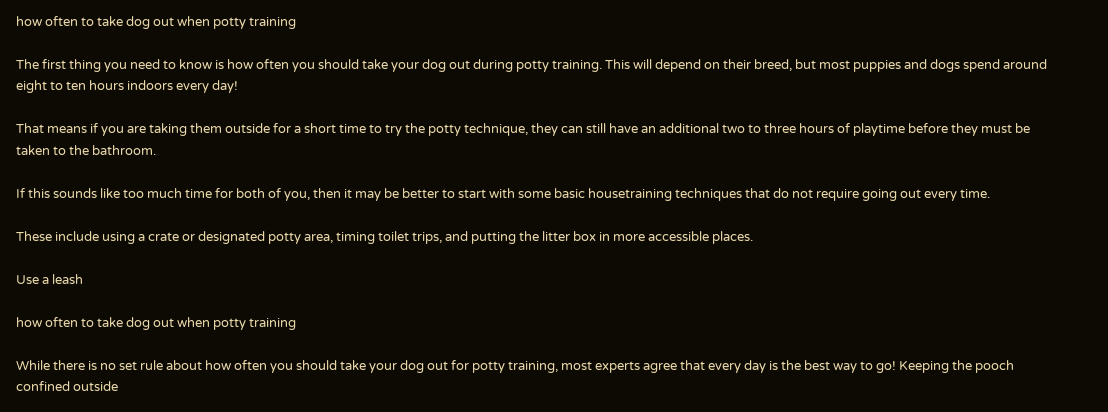how often to take dog out when potty training

The first thing you need to know is how often you should take your dog out during potty training. This will depend on their breed, but most puppies and dogs spend around eight to ten hours indoors every day!

That means if you are taking them outside for a short time to try the potty technique, they can still have an additional two to three hours of playtime before they must be taken to the bathroom.

If this sounds like too much time for both of you, then it may be better to start with some basic housetraining techniques that do not require going out every time.

These include using a crate or designated potty area, timing toilet trips, and putting the litter box in more accessible places.

Use a leash

how often to take dog out when potty training

While there is no set rule about how often you should take your dog out for potty training, most experts agree that every day is the best way to go! Keeping the pooch confined outside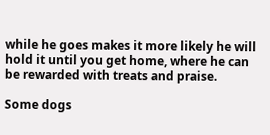while he goes makes it more likely he will hold it until you get home, where he can be rewarded with treats and praise.

Some dogs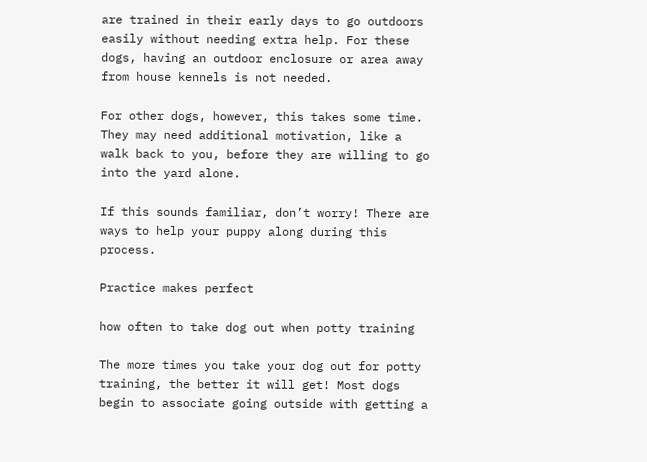are trained in their early days to go outdoors easily without needing extra help. For these dogs, having an outdoor enclosure or area away from house kennels is not needed.

For other dogs, however, this takes some time. They may need additional motivation, like a walk back to you, before they are willing to go into the yard alone.

If this sounds familiar, don’t worry! There are ways to help your puppy along during this process.

Practice makes perfect

how often to take dog out when potty training

The more times you take your dog out for potty training, the better it will get! Most dogs begin to associate going outside with getting a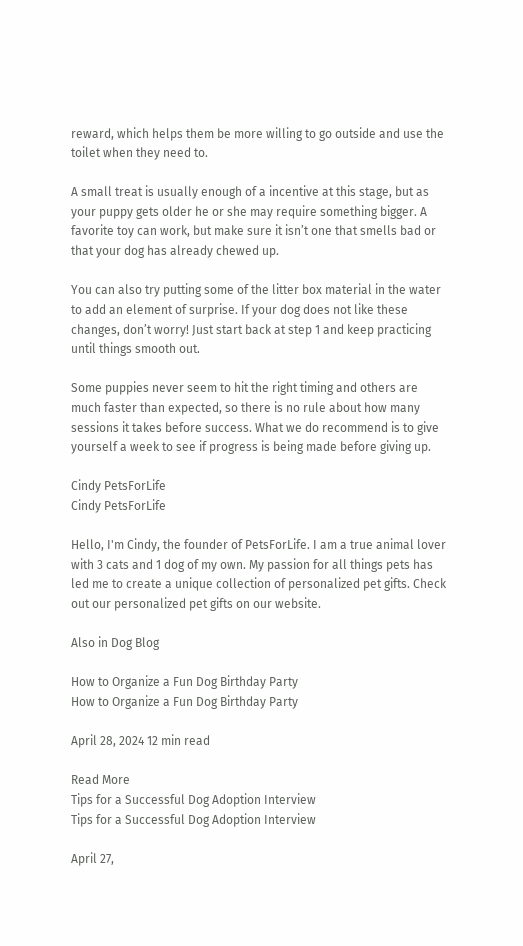reward, which helps them be more willing to go outside and use the toilet when they need to.

A small treat is usually enough of a incentive at this stage, but as your puppy gets older he or she may require something bigger. A favorite toy can work, but make sure it isn’t one that smells bad or that your dog has already chewed up.

You can also try putting some of the litter box material in the water to add an element of surprise. If your dog does not like these changes, don’t worry! Just start back at step 1 and keep practicing until things smooth out.

Some puppies never seem to hit the right timing and others are much faster than expected, so there is no rule about how many sessions it takes before success. What we do recommend is to give yourself a week to see if progress is being made before giving up.

Cindy PetsForLife
Cindy PetsForLife

Hello, I'm Cindy, the founder of PetsForLife. I am a true animal lover with 3 cats and 1 dog of my own. My passion for all things pets has led me to create a unique collection of personalized pet gifts. Check out our personalized pet gifts on our website.

Also in Dog Blog

How to Organize a Fun Dog Birthday Party
How to Organize a Fun Dog Birthday Party

April 28, 2024 12 min read

Read More
Tips for a Successful Dog Adoption Interview
Tips for a Successful Dog Adoption Interview

April 27,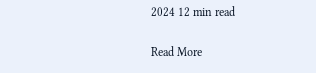2024 12 min read

Read More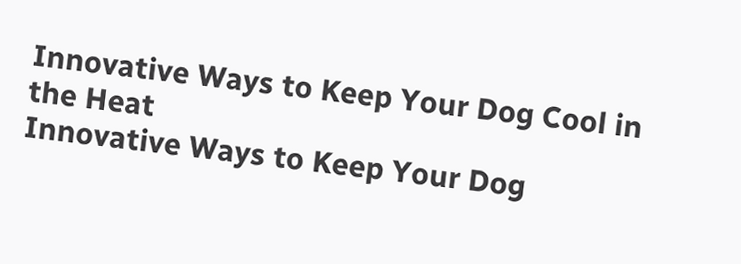Innovative Ways to Keep Your Dog Cool in the Heat
Innovative Ways to Keep Your Dog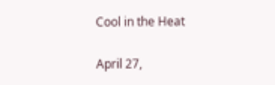Cool in the Heat

April 27,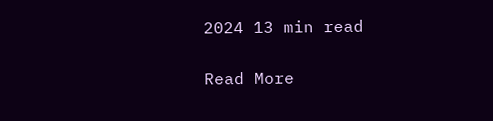2024 13 min read

Read More